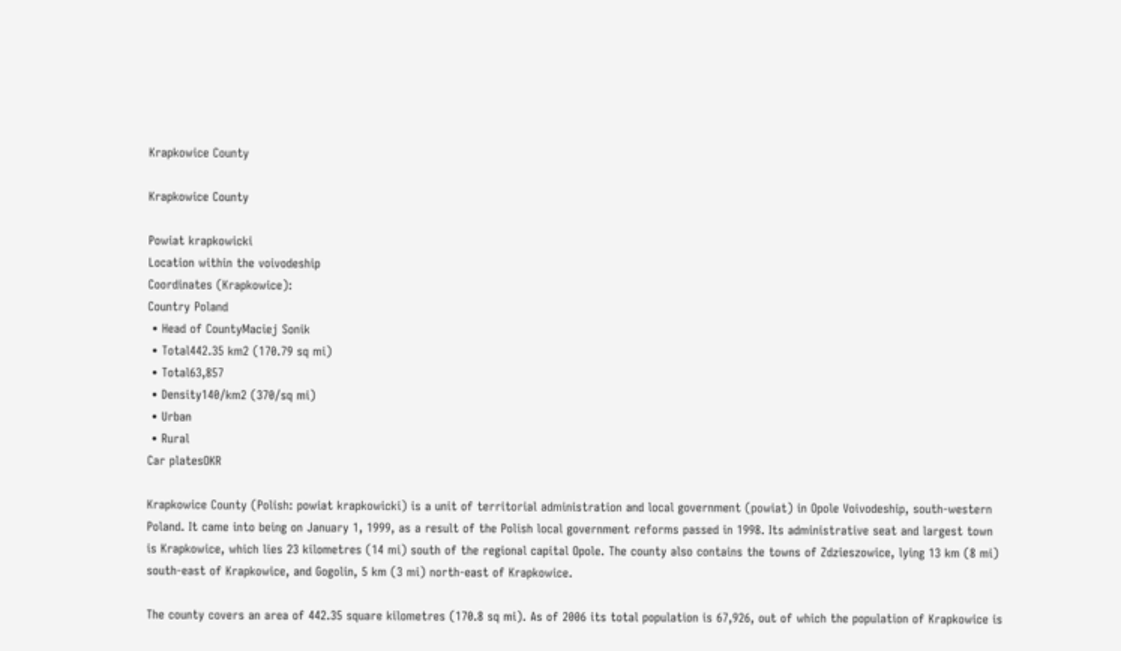Krapkowice County

Krapkowice County

Powiat krapkowicki
Location within the voivodeship
Coordinates (Krapkowice):
Country Poland
 • Head of CountyMaciej Sonik
 • Total442.35 km2 (170.79 sq mi)
 • Total63,857
 • Density140/km2 (370/sq mi)
 • Urban
 • Rural
Car platesOKR

Krapkowice County (Polish: powiat krapkowicki) is a unit of territorial administration and local government (powiat) in Opole Voivodeship, south-western Poland. It came into being on January 1, 1999, as a result of the Polish local government reforms passed in 1998. Its administrative seat and largest town is Krapkowice, which lies 23 kilometres (14 mi) south of the regional capital Opole. The county also contains the towns of Zdzieszowice, lying 13 km (8 mi) south-east of Krapkowice, and Gogolin, 5 km (3 mi) north-east of Krapkowice.

The county covers an area of 442.35 square kilometres (170.8 sq mi). As of 2006 its total population is 67,926, out of which the population of Krapkowice is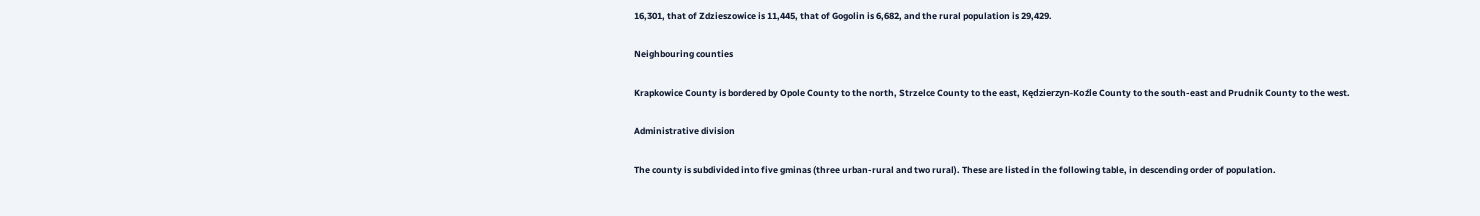16,301, that of Zdzieszowice is 11,445, that of Gogolin is 6,682, and the rural population is 29,429.

Neighbouring counties

Krapkowice County is bordered by Opole County to the north, Strzelce County to the east, Kędzierzyn-Koźle County to the south-east and Prudnik County to the west.

Administrative division

The county is subdivided into five gminas (three urban-rural and two rural). These are listed in the following table, in descending order of population.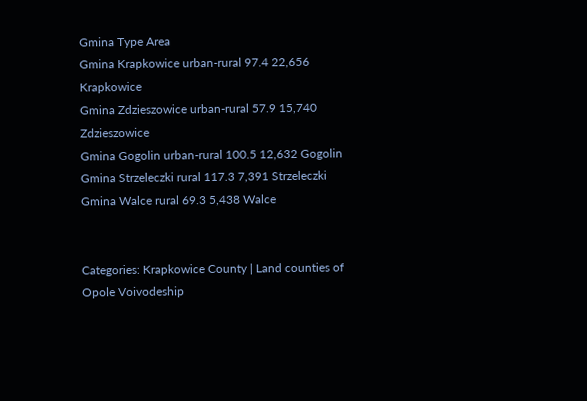Gmina Type Area
Gmina Krapkowice urban-rural 97.4 22,656 Krapkowice
Gmina Zdzieszowice urban-rural 57.9 15,740 Zdzieszowice
Gmina Gogolin urban-rural 100.5 12,632 Gogolin
Gmina Strzeleczki rural 117.3 7,391 Strzeleczki
Gmina Walce rural 69.3 5,438 Walce


Categories: Krapkowice County | Land counties of Opole Voivodeship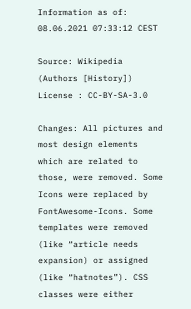Information as of: 08.06.2021 07:33:12 CEST

Source: Wikipedia (Authors [History])    License : CC-BY-SA-3.0

Changes: All pictures and most design elements which are related to those, were removed. Some Icons were replaced by FontAwesome-Icons. Some templates were removed (like “article needs expansion) or assigned (like “hatnotes”). CSS classes were either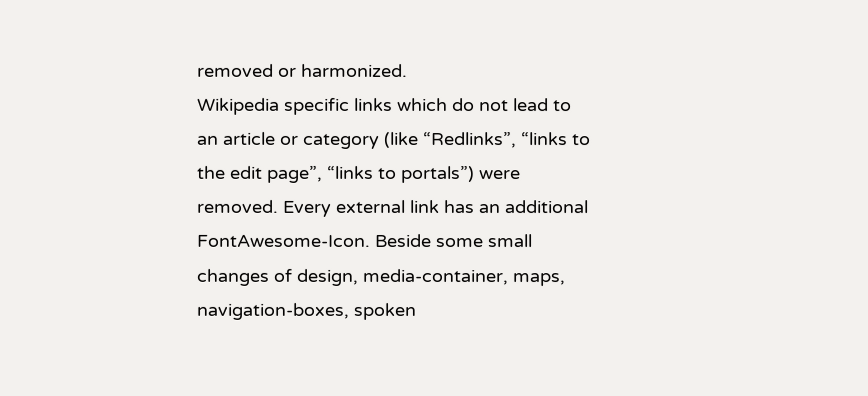removed or harmonized.
Wikipedia specific links which do not lead to an article or category (like “Redlinks”, “links to the edit page”, “links to portals”) were removed. Every external link has an additional FontAwesome-Icon. Beside some small changes of design, media-container, maps, navigation-boxes, spoken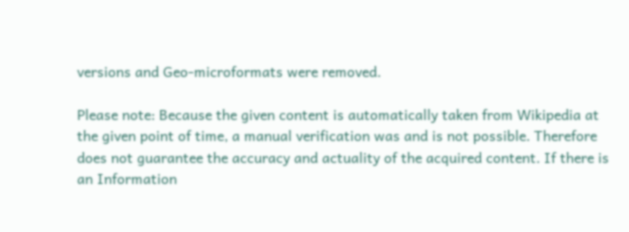versions and Geo-microformats were removed.

Please note: Because the given content is automatically taken from Wikipedia at the given point of time, a manual verification was and is not possible. Therefore does not guarantee the accuracy and actuality of the acquired content. If there is an Information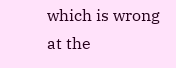which is wrong at the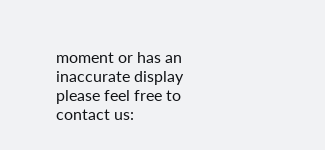moment or has an inaccurate display please feel free to contact us: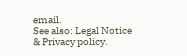email.
See also: Legal Notice & Privacy policy.